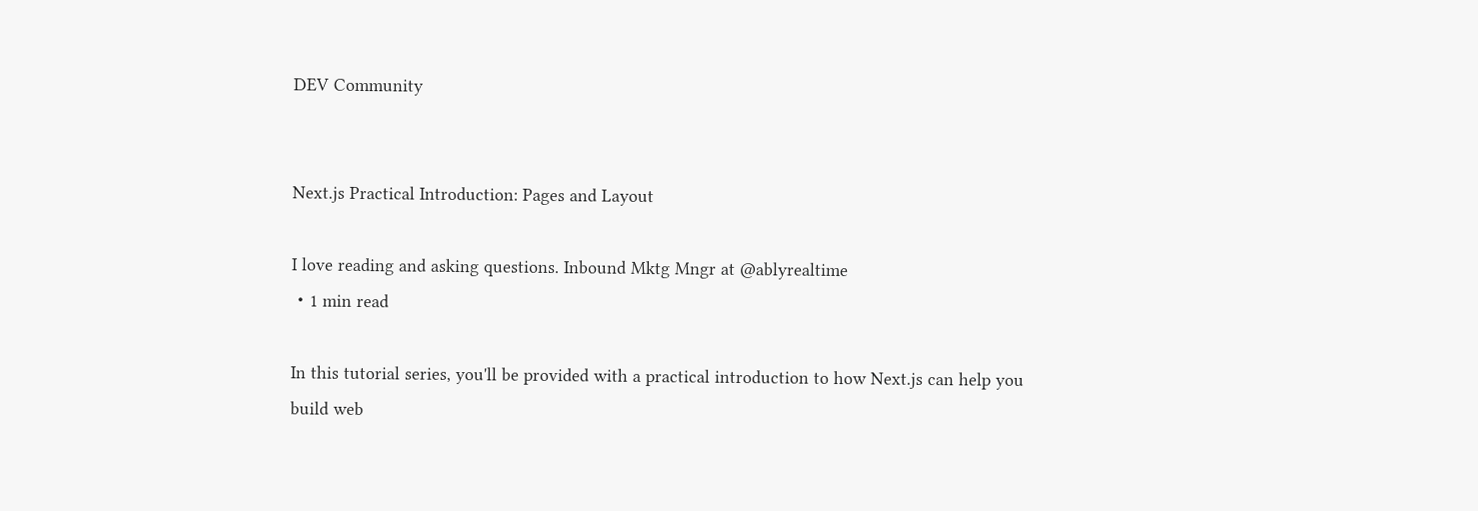DEV Community


Next.js Practical Introduction: Pages and Layout

I love reading and asking questions. Inbound Mktg Mngr at @ablyrealtime
・1 min read

In this tutorial series, you'll be provided with a practical introduction to how Next.js can help you build web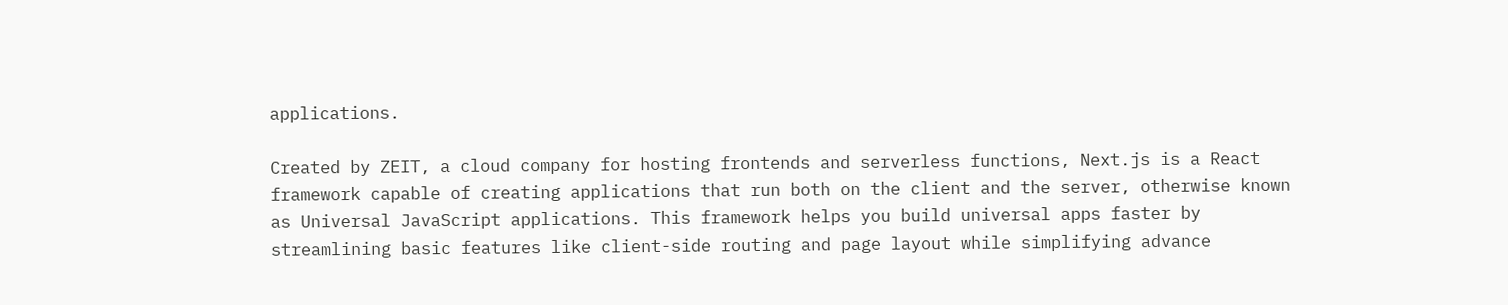applications.

Created by ZEIT, a cloud company for hosting frontends and serverless functions, Next.js is a React framework capable of creating applications that run both on the client and the server, otherwise known as Universal JavaScript applications. This framework helps you build universal apps faster by streamlining basic features like client-side routing and page layout while simplifying advance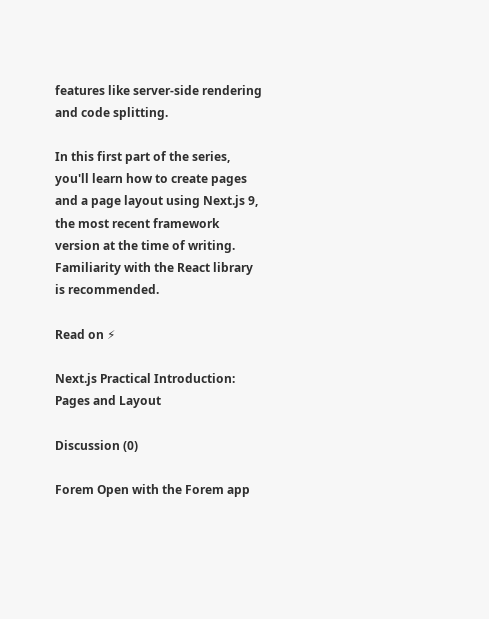features like server-side rendering and code splitting.

In this first part of the series, you'll learn how to create pages and a page layout using Next.js 9, the most recent framework version at the time of writing. Familiarity with the React library is recommended.

Read on ⚡

Next.js Practical Introduction: Pages and Layout

Discussion (0)

Forem Open with the Forem app